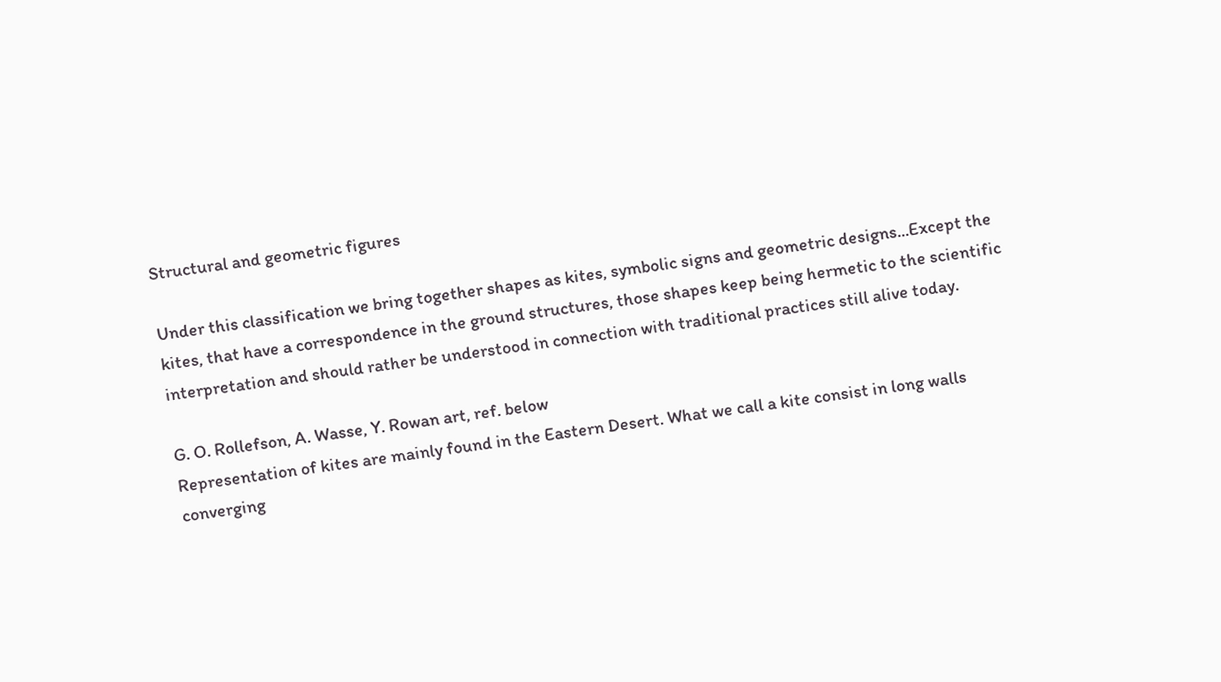Structural and geometric figures

Under this classification we bring together shapes as kites, symbolic signs and geometric designs...Except the kites, that have a correspondence in the ground structures, those shapes keep being hermetic to the scientific interpretation and should rather be understood in connection with traditional practices still alive today.

G. O. Rollefson, A. Wasse, Y. Rowan art, ref. below
Representation of kites are mainly found in the Eastern Desert. What we call a kite consist in long walls converging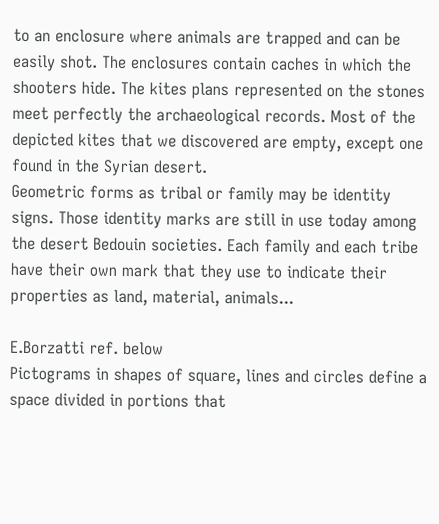to an enclosure where animals are trapped and can be easily shot. The enclosures contain caches in which the shooters hide. The kites plans represented on the stones meet perfectly the archaeological records. Most of the depicted kites that we discovered are empty, except one found in the Syrian desert.
Geometric forms as tribal or family may be identity signs. Those identity marks are still in use today among the desert Bedouin societies. Each family and each tribe have their own mark that they use to indicate their properties as land, material, animals...

E.Borzatti ref. below
Pictograms in shapes of square, lines and circles define a space divided in portions that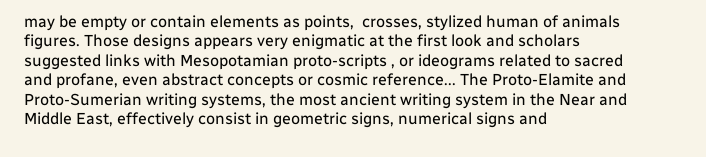may be empty or contain elements as points,  crosses, stylized human of animals figures. Those designs appears very enigmatic at the first look and scholars suggested links with Mesopotamian proto-scripts , or ideograms related to sacred and profane, even abstract concepts or cosmic reference... The Proto-Elamite and Proto-Sumerian writing systems, the most ancient writing system in the Near and Middle East, effectively consist in geometric signs, numerical signs and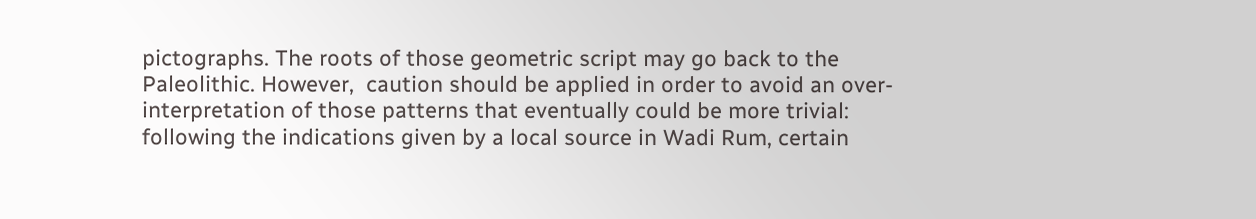pictographs. The roots of those geometric script may go back to the Paleolithic. However,  caution should be applied in order to avoid an over-interpretation of those patterns that eventually could be more trivial: following the indications given by a local source in Wadi Rum, certain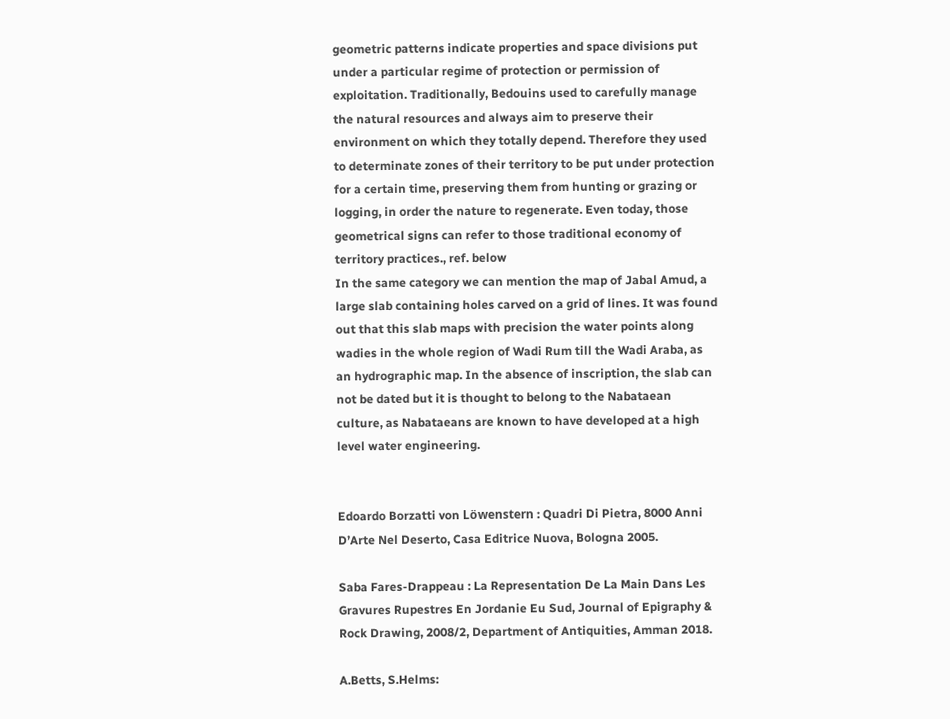geometric patterns indicate properties and space divisions put under a particular regime of protection or permission of exploitation. Traditionally, Bedouins used to carefully manage the natural resources and always aim to preserve their environment on which they totally depend. Therefore they used to determinate zones of their territory to be put under protection for a certain time, preserving them from hunting or grazing or logging, in order the nature to regenerate. Even today, those geometrical signs can refer to those traditional economy of territory practices., ref. below
In the same category we can mention the map of Jabal Amud, a large slab containing holes carved on a grid of lines. It was found out that this slab maps with precision the water points along wadies in the whole region of Wadi Rum till the Wadi Araba, as an hydrographic map. In the absence of inscription, the slab can not be dated but it is thought to belong to the Nabataean culture, as Nabataeans are known to have developed at a high level water engineering.


Edoardo Borzatti von Löwenstern : Quadri Di Pietra, 8000 Anni D’Arte Nel Deserto, Casa Editrice Nuova, Bologna 2005.

Saba Fares-Drappeau : La Representation De La Main Dans Les Gravures Rupestres En Jordanie Eu Sud, Journal of Epigraphy & Rock Drawing, 2008/2, Department of Antiquities, Amman 2018.

A.Betts, S.Helms: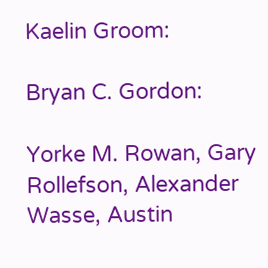Kaelin Groom:

Bryan C. Gordon:

Yorke M. Rowan, Gary Rollefson, Alexander Wasse, Austin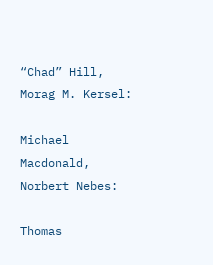“Chad” Hill, Morag M. Kersel:

Michael Macdonald, Norbert Nebes:

Thomas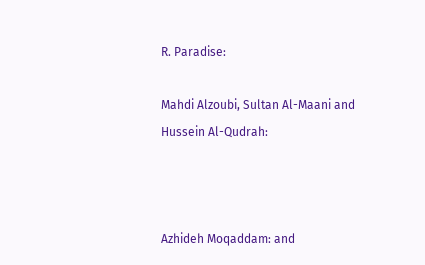R. Paradise:

Mahdi Alzoubi, Sultan Al-Maani and Hussein Al-Qudrah:



Azhideh Moqaddam: and